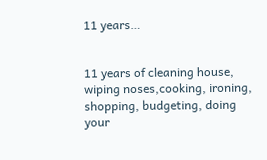11 years…


11 years of cleaning house, wiping noses,cooking, ironing, shopping, budgeting, doing your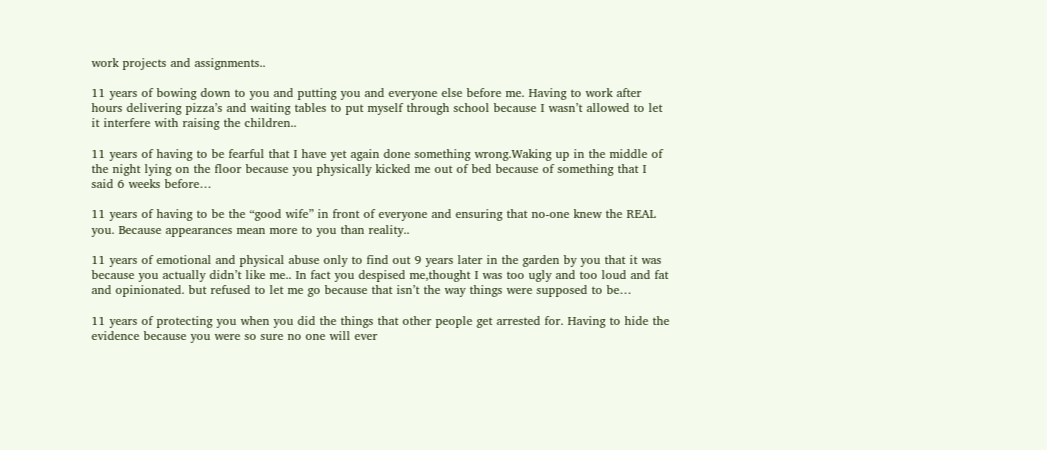work projects and assignments..

11 years of bowing down to you and putting you and everyone else before me. Having to work after hours delivering pizza’s and waiting tables to put myself through school because I wasn’t allowed to let it interfere with raising the children..

11 years of having to be fearful that I have yet again done something wrong.Waking up in the middle of the night lying on the floor because you physically kicked me out of bed because of something that I said 6 weeks before…

11 years of having to be the “good wife” in front of everyone and ensuring that no-one knew the REAL you. Because appearances mean more to you than reality..

11 years of emotional and physical abuse only to find out 9 years later in the garden by you that it was because you actually didn’t like me.. In fact you despised me,thought I was too ugly and too loud and fat and opinionated. but refused to let me go because that isn’t the way things were supposed to be…

11 years of protecting you when you did the things that other people get arrested for. Having to hide the evidence because you were so sure no one will ever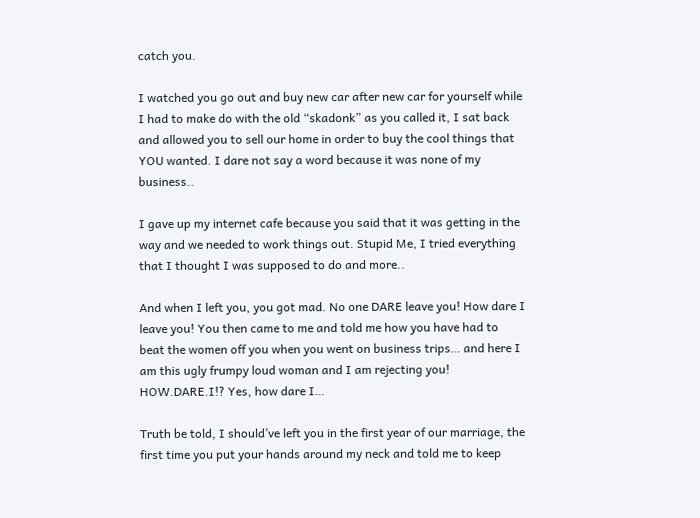catch you.

I watched you go out and buy new car after new car for yourself while I had to make do with the old “skadonk” as you called it, I sat back and allowed you to sell our home in order to buy the cool things that YOU wanted. I dare not say a word because it was none of my business..

I gave up my internet cafe because you said that it was getting in the way and we needed to work things out. Stupid Me, I tried everything that I thought I was supposed to do and more..

And when I left you, you got mad. No one DARE leave you! How dare I leave you! You then came to me and told me how you have had to beat the women off you when you went on business trips… and here I am this ugly frumpy loud woman and I am rejecting you! HOW.DARE.I!? Yes, how dare I…

Truth be told, I should’ve left you in the first year of our marriage, the first time you put your hands around my neck and told me to keep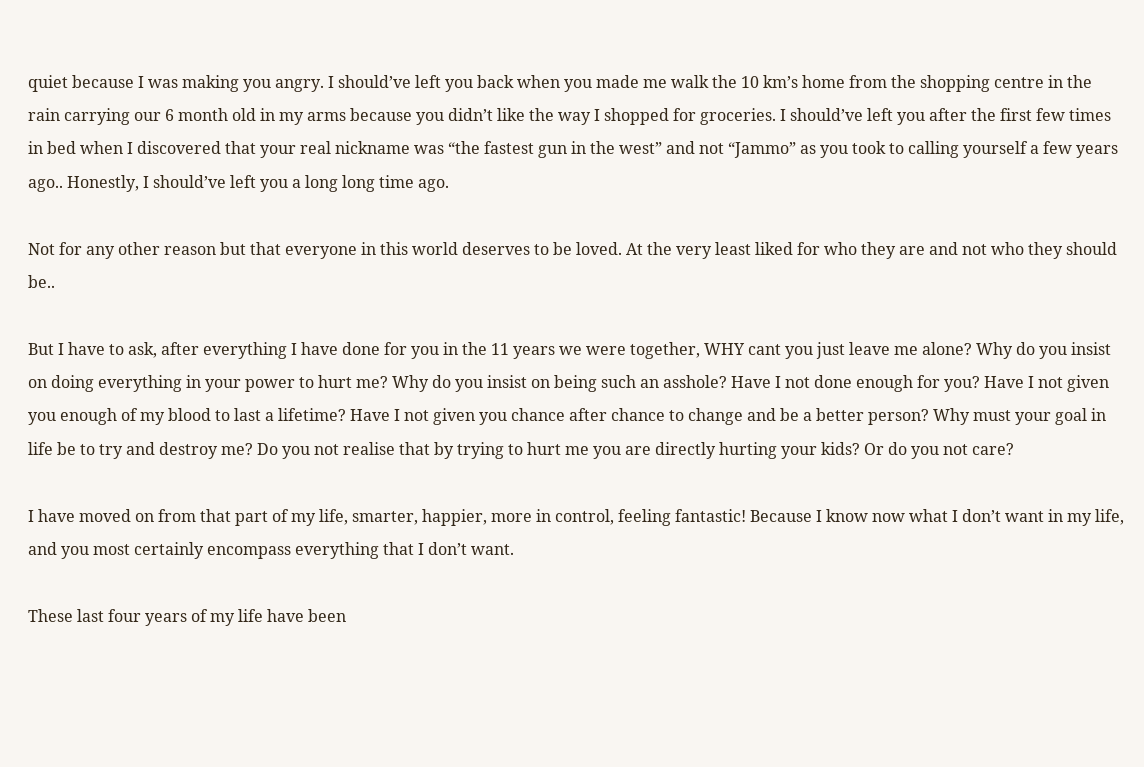quiet because I was making you angry. I should’ve left you back when you made me walk the 10 km’s home from the shopping centre in the rain carrying our 6 month old in my arms because you didn’t like the way I shopped for groceries. I should’ve left you after the first few times in bed when I discovered that your real nickname was “the fastest gun in the west” and not “Jammo” as you took to calling yourself a few years ago.. Honestly, I should’ve left you a long long time ago.

Not for any other reason but that everyone in this world deserves to be loved. At the very least liked for who they are and not who they should be..

But I have to ask, after everything I have done for you in the 11 years we were together, WHY cant you just leave me alone? Why do you insist on doing everything in your power to hurt me? Why do you insist on being such an asshole? Have I not done enough for you? Have I not given you enough of my blood to last a lifetime? Have I not given you chance after chance to change and be a better person? Why must your goal in life be to try and destroy me? Do you not realise that by trying to hurt me you are directly hurting your kids? Or do you not care?

I have moved on from that part of my life, smarter, happier, more in control, feeling fantastic! Because I know now what I don’t want in my life, and you most certainly encompass everything that I don’t want.

These last four years of my life have been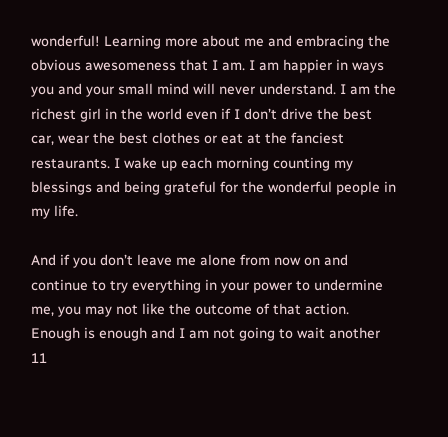wonderful! Learning more about me and embracing the obvious awesomeness that I am. I am happier in ways you and your small mind will never understand. I am the richest girl in the world even if I don’t drive the best car, wear the best clothes or eat at the fanciest restaurants. I wake up each morning counting my blessings and being grateful for the wonderful people in my life.

And if you don’t leave me alone from now on and continue to try everything in your power to undermine me, you may not like the outcome of that action. Enough is enough and I am not going to wait another 11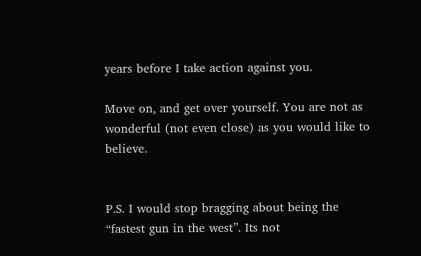years before I take action against you.

Move on, and get over yourself. You are not as wonderful (not even close) as you would like to believe.


P.S. I would stop bragging about being the “fastest gun in the west”. Its not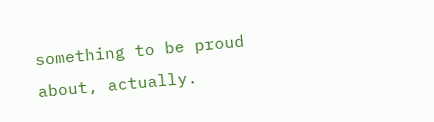something to be proud about, actually.